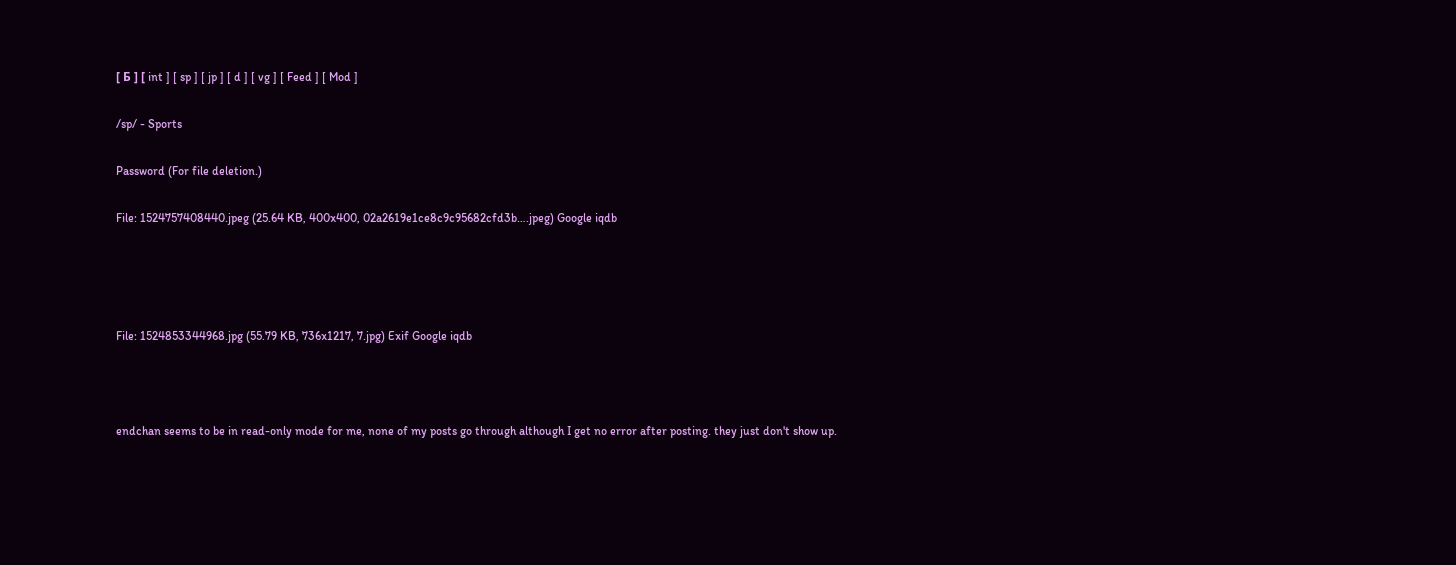[ Б ] [ int ] [ sp ] [ jp ] [ d ] [ vg ] [ Feed ] [ Mod ]

/sp/ - Sports

Password (For file deletion.)

File: 1524757408440.jpeg (25.64 KB, 400x400, 02a2619e1ce8c9c95682cfd3b….jpeg) Google iqdb




File: 1524853344968.jpg (55.79 KB, 736x1217, 7.jpg) Exif Google iqdb



endchan seems to be in read-only mode for me, none of my posts go through although I get no error after posting. they just don't show up.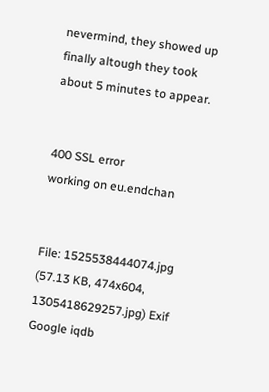nevermind, they showed up finally altough they took about 5 minutes to appear.


400 SSL error
working on eu.endchan


File: 1525538444074.jpg (57.13 KB, 474x604, 1305418629257.jpg) Exif Google iqdb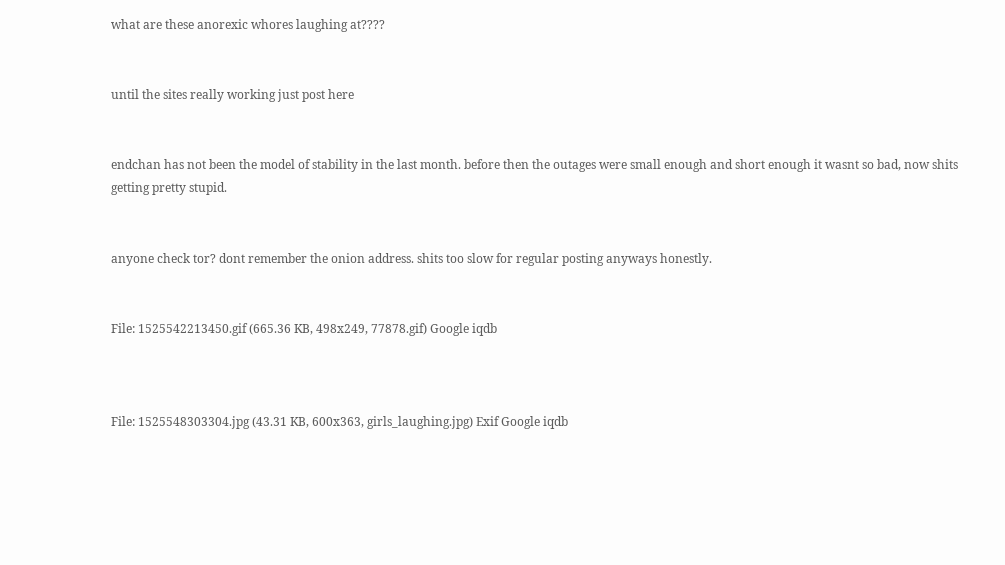what are these anorexic whores laughing at????


until the sites really working just post here


endchan has not been the model of stability in the last month. before then the outages were small enough and short enough it wasnt so bad, now shits getting pretty stupid.


anyone check tor? dont remember the onion address. shits too slow for regular posting anyways honestly.


File: 1525542213450.gif (665.36 KB, 498x249, 77878.gif) Google iqdb



File: 1525548303304.jpg (43.31 KB, 600x363, girls_laughing.jpg) Exif Google iqdb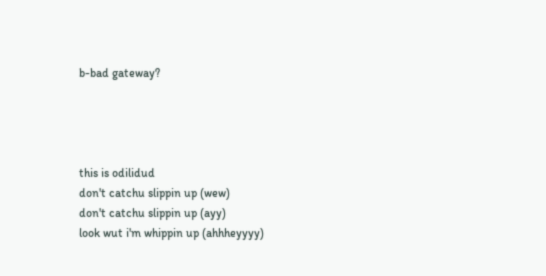b-bad gateway?




this is odilidud
don't catchu slippin up (wew)
don't catchu slippin up (ayy)
look wut i'm whippin up (ahhheyyyy)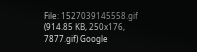File: 1527039145558.gif (914.85 KB, 250x176, 7877.gif) Google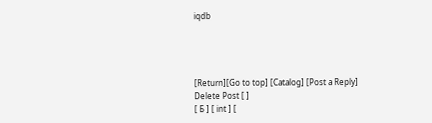iqdb




[Return][Go to top] [Catalog] [Post a Reply]
Delete Post [ ]
[ Б ] [ int ] [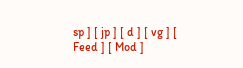sp ] [ jp ] [ d ] [ vg ] [ Feed ] [ Mod ]